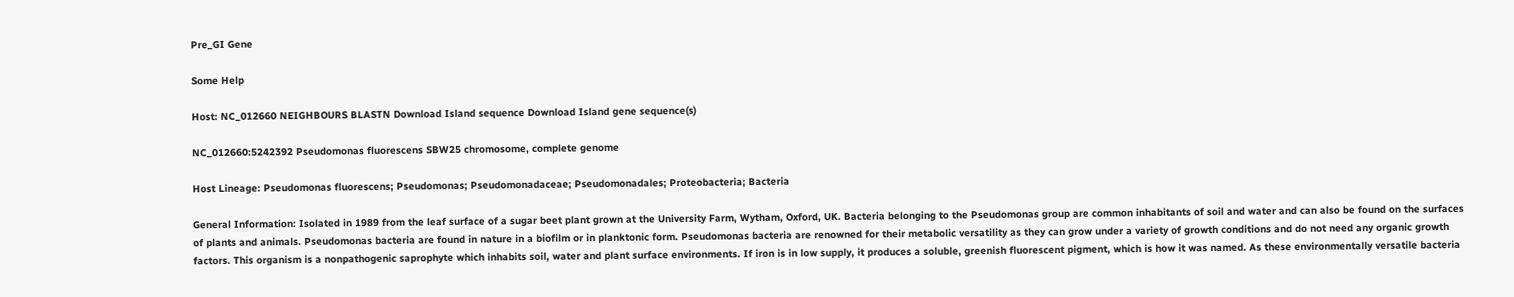Pre_GI Gene

Some Help

Host: NC_012660 NEIGHBOURS BLASTN Download Island sequence Download Island gene sequence(s)

NC_012660:5242392 Pseudomonas fluorescens SBW25 chromosome, complete genome

Host Lineage: Pseudomonas fluorescens; Pseudomonas; Pseudomonadaceae; Pseudomonadales; Proteobacteria; Bacteria

General Information: Isolated in 1989 from the leaf surface of a sugar beet plant grown at the University Farm, Wytham, Oxford, UK. Bacteria belonging to the Pseudomonas group are common inhabitants of soil and water and can also be found on the surfaces of plants and animals. Pseudomonas bacteria are found in nature in a biofilm or in planktonic form. Pseudomonas bacteria are renowned for their metabolic versatility as they can grow under a variety of growth conditions and do not need any organic growth factors. This organism is a nonpathogenic saprophyte which inhabits soil, water and plant surface environments. If iron is in low supply, it produces a soluble, greenish fluorescent pigment, which is how it was named. As these environmentally versatile bacteria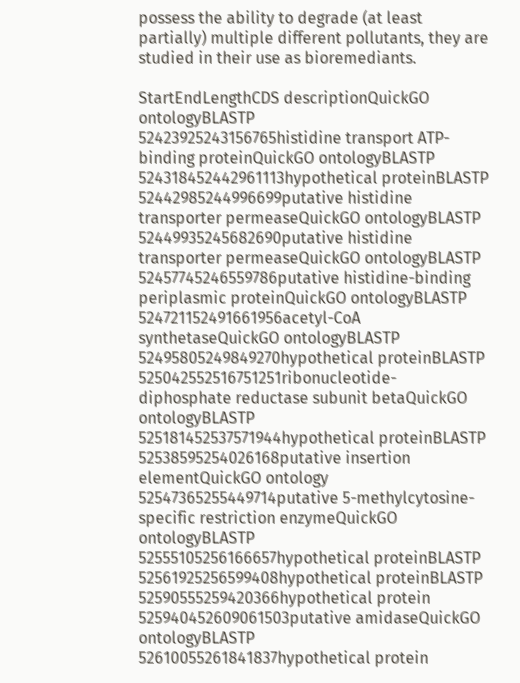possess the ability to degrade (at least partially) multiple different pollutants, they are studied in their use as bioremediants.

StartEndLengthCDS descriptionQuickGO ontologyBLASTP
52423925243156765histidine transport ATP-binding proteinQuickGO ontologyBLASTP
524318452442961113hypothetical proteinBLASTP
52442985244996699putative histidine transporter permeaseQuickGO ontologyBLASTP
52449935245682690putative histidine transporter permeaseQuickGO ontologyBLASTP
52457745246559786putative histidine-binding periplasmic proteinQuickGO ontologyBLASTP
524721152491661956acetyl-CoA synthetaseQuickGO ontologyBLASTP
52495805249849270hypothetical proteinBLASTP
525042552516751251ribonucleotide-diphosphate reductase subunit betaQuickGO ontologyBLASTP
525181452537571944hypothetical proteinBLASTP
52538595254026168putative insertion elementQuickGO ontology
52547365255449714putative 5-methylcytosine-specific restriction enzymeQuickGO ontologyBLASTP
52555105256166657hypothetical proteinBLASTP
52561925256599408hypothetical proteinBLASTP
52590555259420366hypothetical protein
525940452609061503putative amidaseQuickGO ontologyBLASTP
52610055261841837hypothetical protein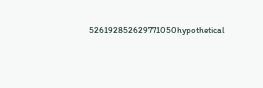526192852629771050hypothetical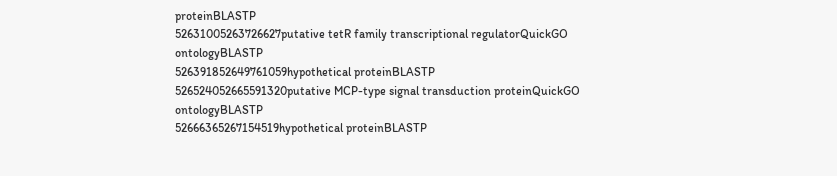proteinBLASTP
52631005263726627putative tetR family transcriptional regulatorQuickGO ontologyBLASTP
526391852649761059hypothetical proteinBLASTP
526524052665591320putative MCP-type signal transduction proteinQuickGO ontologyBLASTP
52666365267154519hypothetical proteinBLASTP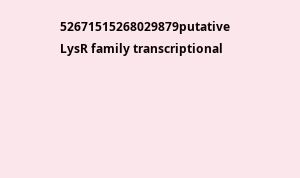52671515268029879putative LysR family transcriptional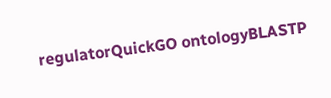regulatorQuickGO ontologyBLASTP